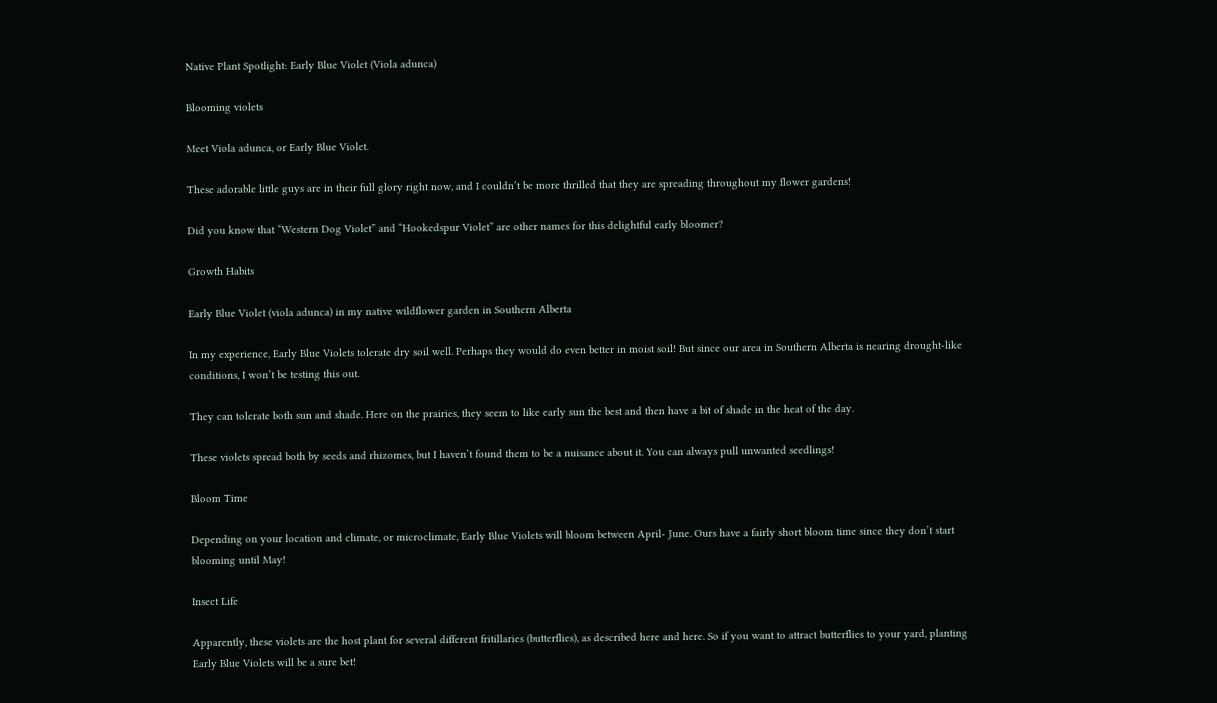Native Plant Spotlight: Early Blue Violet (Viola adunca)

Blooming violets

Meet Viola adunca, or Early Blue Violet.

These adorable little guys are in their full glory right now, and I couldn’t be more thrilled that they are spreading throughout my flower gardens!

Did you know that “Western Dog Violet” and “Hookedspur Violet” are other names for this delightful early bloomer?

Growth Habits

Early Blue Violet (viola adunca) in my native wildflower garden in Southern Alberta

In my experience, Early Blue Violets tolerate dry soil well. Perhaps they would do even better in moist soil! But since our area in Southern Alberta is nearing drought-like conditions, I won’t be testing this out.

They can tolerate both sun and shade. Here on the prairies, they seem to like early sun the best and then have a bit of shade in the heat of the day.

These violets spread both by seeds and rhizomes, but I haven’t found them to be a nuisance about it. You can always pull unwanted seedlings!

Bloom Time

Depending on your location and climate, or microclimate, Early Blue Violets will bloom between April- June. Ours have a fairly short bloom time since they don’t start blooming until May!

Insect Life

Apparently, these violets are the host plant for several different fritillaries (butterflies), as described here and here. So if you want to attract butterflies to your yard, planting Early Blue Violets will be a sure bet!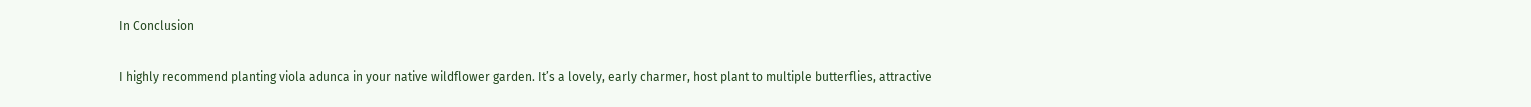In Conclusion

I highly recommend planting viola adunca in your native wildflower garden. It’s a lovely, early charmer, host plant to multiple butterflies, attractive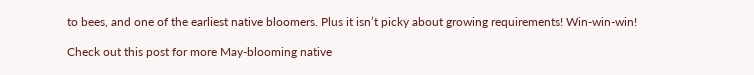to bees, and one of the earliest native bloomers. Plus it isn’t picky about growing requirements! Win-win-win!

Check out this post for more May-blooming native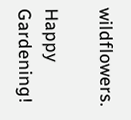wildflowers.

Happy Gardening!